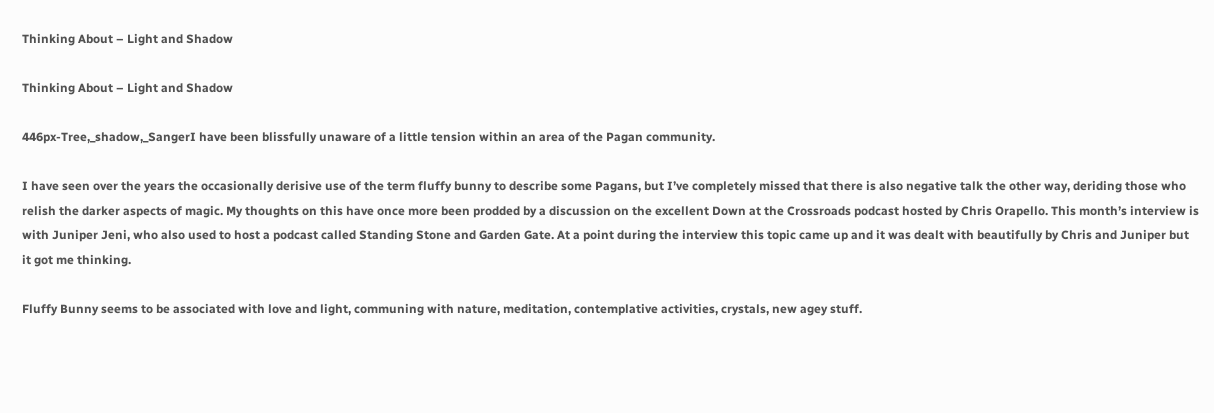Thinking About – Light and Shadow

Thinking About – Light and Shadow

446px-Tree,_shadow,_SangerI have been blissfully unaware of a little tension within an area of the Pagan community.

I have seen over the years the occasionally derisive use of the term fluffy bunny to describe some Pagans, but I’ve completely missed that there is also negative talk the other way, deriding those who relish the darker aspects of magic. My thoughts on this have once more been prodded by a discussion on the excellent Down at the Crossroads podcast hosted by Chris Orapello. This month’s interview is with Juniper Jeni, who also used to host a podcast called Standing Stone and Garden Gate. At a point during the interview this topic came up and it was dealt with beautifully by Chris and Juniper but it got me thinking.

Fluffy Bunny seems to be associated with love and light, communing with nature, meditation, contemplative activities, crystals, new agey stuff.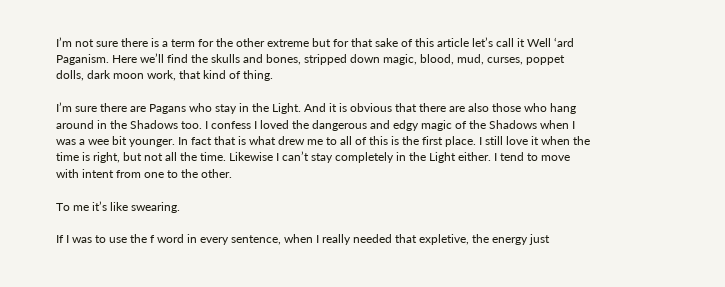I’m not sure there is a term for the other extreme but for that sake of this article let’s call it Well ‘ard Paganism. Here we’ll find the skulls and bones, stripped down magic, blood, mud, curses, poppet dolls, dark moon work, that kind of thing.

I’m sure there are Pagans who stay in the Light. And it is obvious that there are also those who hang around in the Shadows too. I confess I loved the dangerous and edgy magic of the Shadows when I was a wee bit younger. In fact that is what drew me to all of this is the first place. I still love it when the time is right, but not all the time. Likewise I can’t stay completely in the Light either. I tend to move with intent from one to the other.

To me it’s like swearing.

If I was to use the f word in every sentence, when I really needed that expletive, the energy just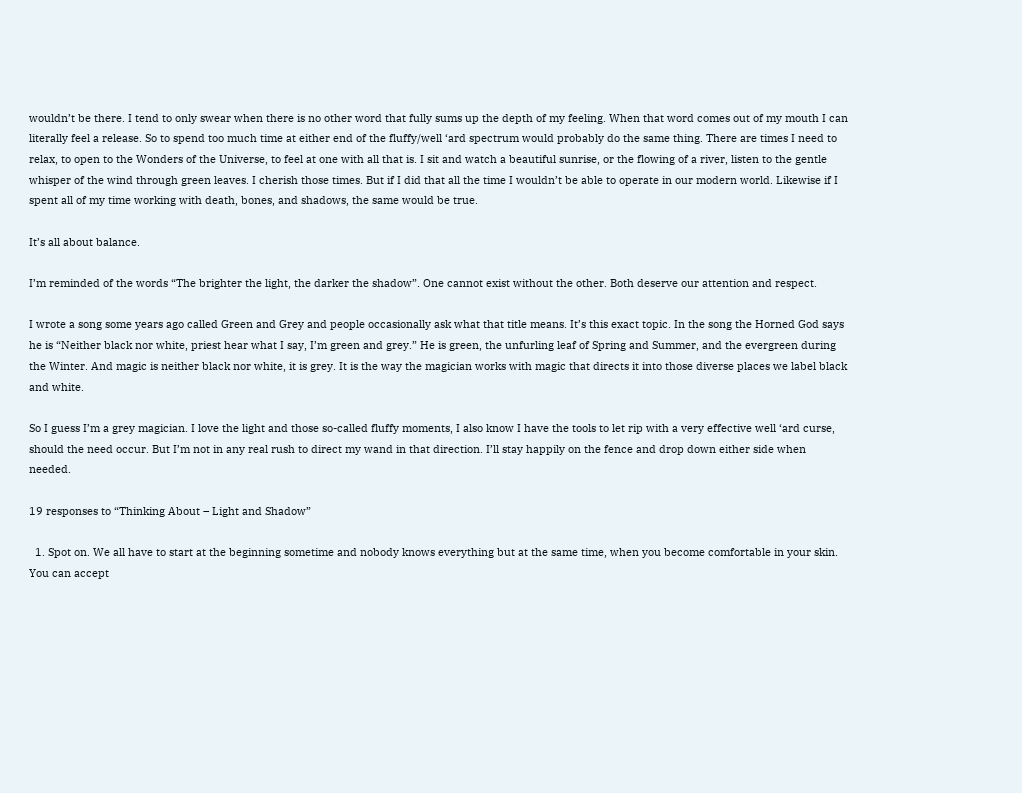wouldn’t be there. I tend to only swear when there is no other word that fully sums up the depth of my feeling. When that word comes out of my mouth I can literally feel a release. So to spend too much time at either end of the fluffy/well ‘ard spectrum would probably do the same thing. There are times I need to relax, to open to the Wonders of the Universe, to feel at one with all that is. I sit and watch a beautiful sunrise, or the flowing of a river, listen to the gentle whisper of the wind through green leaves. I cherish those times. But if I did that all the time I wouldn’t be able to operate in our modern world. Likewise if I spent all of my time working with death, bones, and shadows, the same would be true.

It’s all about balance.

I’m reminded of the words “The brighter the light, the darker the shadow”. One cannot exist without the other. Both deserve our attention and respect.

I wrote a song some years ago called Green and Grey and people occasionally ask what that title means. It’s this exact topic. In the song the Horned God says he is “Neither black nor white, priest hear what I say, I’m green and grey.” He is green, the unfurling leaf of Spring and Summer, and the evergreen during the Winter. And magic is neither black nor white, it is grey. It is the way the magician works with magic that directs it into those diverse places we label black and white.

So I guess I’m a grey magician. I love the light and those so-called fluffy moments, I also know I have the tools to let rip with a very effective well ‘ard curse, should the need occur. But I’m not in any real rush to direct my wand in that direction. I’ll stay happily on the fence and drop down either side when needed.

19 responses to “Thinking About – Light and Shadow”

  1. Spot on. We all have to start at the beginning sometime and nobody knows everything but at the same time, when you become comfortable in your skin. You can accept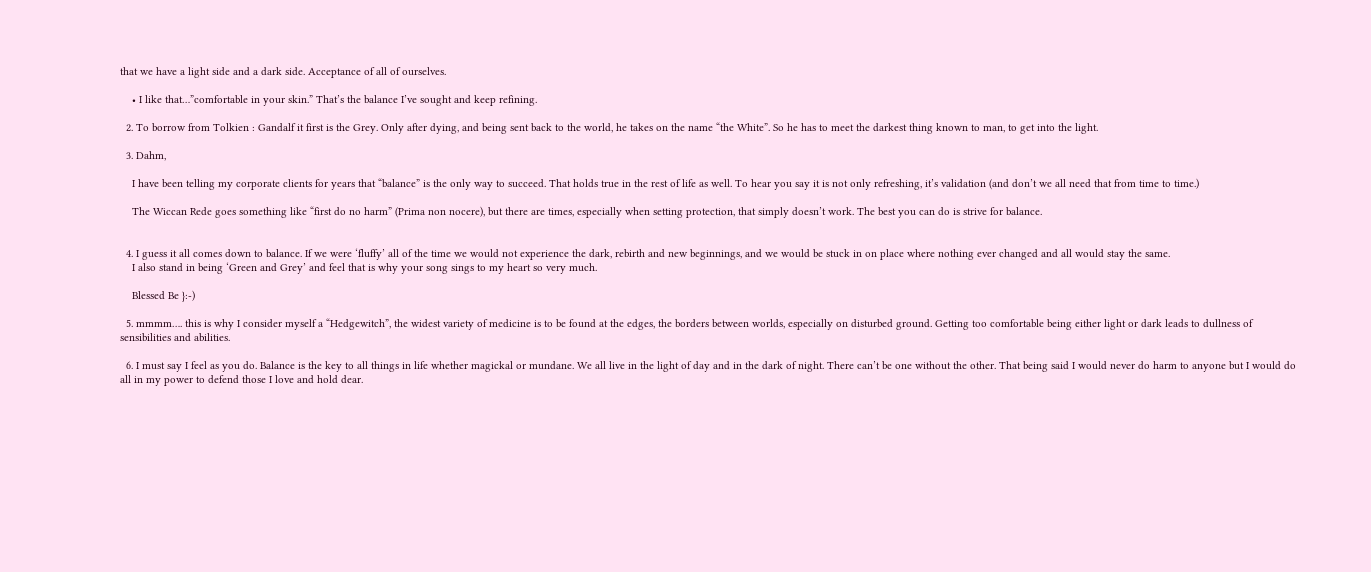that we have a light side and a dark side. Acceptance of all of ourselves.

    • I like that…”comfortable in your skin.” That’s the balance I’ve sought and keep refining.

  2. To borrow from Tolkien : Gandalf it first is the Grey. Only after dying, and being sent back to the world, he takes on the name “the White”. So he has to meet the darkest thing known to man, to get into the light.

  3. Dahm,

    I have been telling my corporate clients for years that “balance” is the only way to succeed. That holds true in the rest of life as well. To hear you say it is not only refreshing, it’s validation (and don’t we all need that from time to time.)

    The Wiccan Rede goes something like “first do no harm” (Prima non nocere), but there are times, especially when setting protection, that simply doesn’t work. The best you can do is strive for balance.


  4. I guess it all comes down to balance. If we were ‘fluffy’ all of the time we would not experience the dark, rebirth and new beginnings, and we would be stuck in on place where nothing ever changed and all would stay the same.
    I also stand in being ‘Green and Grey’ and feel that is why your song sings to my heart so very much.

    Blessed Be }:-)

  5. mmmm…. this is why I consider myself a “Hedgewitch”, the widest variety of medicine is to be found at the edges, the borders between worlds, especially on disturbed ground. Getting too comfortable being either light or dark leads to dullness of sensibilities and abilities.

  6. I must say I feel as you do. Balance is the key to all things in life whether magickal or mundane. We all live in the light of day and in the dark of night. There can’t be one without the other. That being said I would never do harm to anyone but I would do all in my power to defend those I love and hold dear.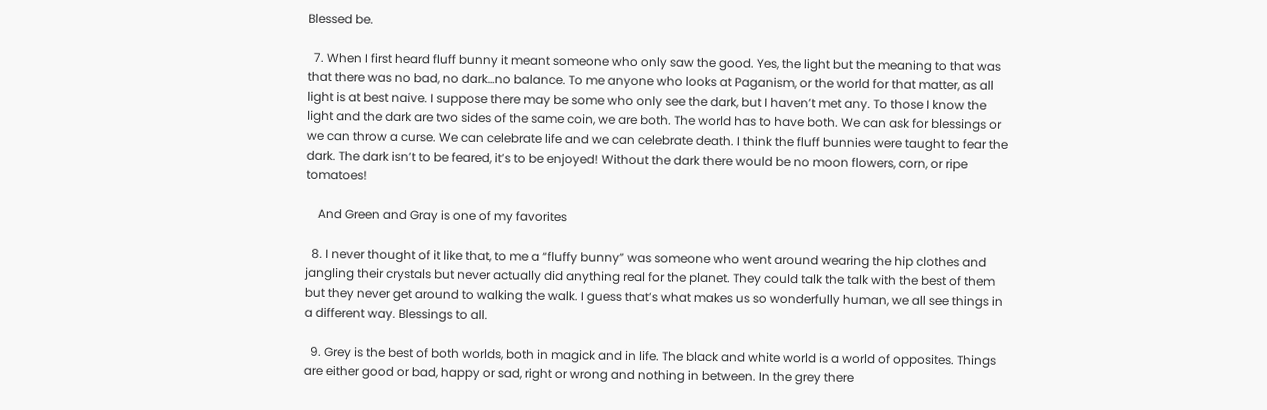Blessed be.

  7. When I first heard fluff bunny it meant someone who only saw the good. Yes, the light but the meaning to that was that there was no bad, no dark…no balance. To me anyone who looks at Paganism, or the world for that matter, as all light is at best naive. I suppose there may be some who only see the dark, but I haven’t met any. To those I know the light and the dark are two sides of the same coin, we are both. The world has to have both. We can ask for blessings or we can throw a curse. We can celebrate life and we can celebrate death. I think the fluff bunnies were taught to fear the dark. The dark isn’t to be feared, it’s to be enjoyed! Without the dark there would be no moon flowers, corn, or ripe tomatoes!

    And Green and Gray is one of my favorites

  8. I never thought of it like that, to me a “fluffy bunny” was someone who went around wearing the hip clothes and jangling their crystals but never actually did anything real for the planet. They could talk the talk with the best of them but they never get around to walking the walk. I guess that’s what makes us so wonderfully human, we all see things in a different way. Blessings to all.

  9. Grey is the best of both worlds, both in magick and in life. The black and white world is a world of opposites. Things are either good or bad, happy or sad, right or wrong and nothing in between. In the grey there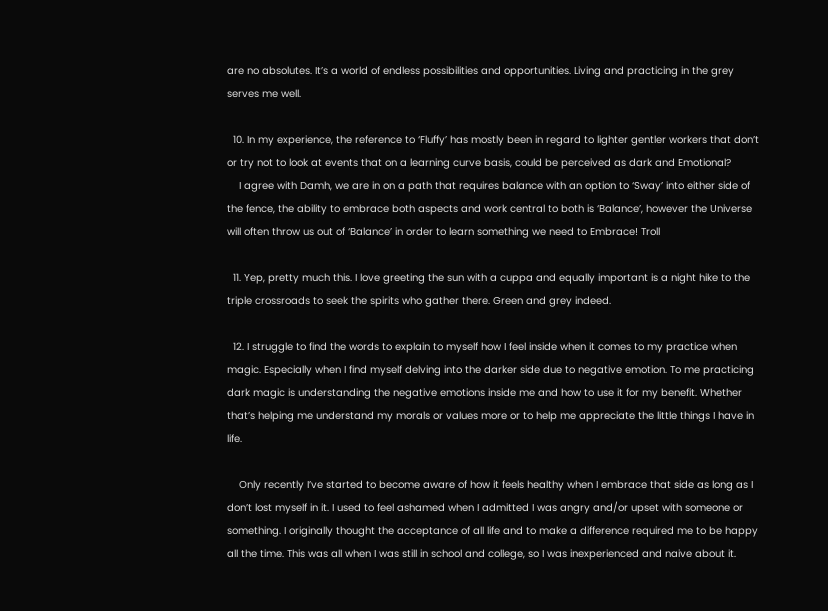are no absolutes. It’s a world of endless possibilities and opportunities. Living and practicing in the grey serves me well.

  10. In my experience, the reference to ‘Fluffy’ has mostly been in regard to lighter gentler workers that don’t or try not to look at events that on a learning curve basis, could be perceived as dark and Emotional?
    I agree with Damh, we are in on a path that requires balance with an option to ‘Sway’ into either side of the fence, the ability to embrace both aspects and work central to both is ‘Balance’, however the Universe will often throw us out of ‘Balance’ in order to learn something we need to Embrace! Troll

  11. Yep, pretty much this. I love greeting the sun with a cuppa and equally important is a night hike to the triple crossroads to seek the spirits who gather there. Green and grey indeed.

  12. I struggle to find the words to explain to myself how I feel inside when it comes to my practice when magic. Especially when I find myself delving into the darker side due to negative emotion. To me practicing dark magic is understanding the negative emotions inside me and how to use it for my benefit. Whether that’s helping me understand my morals or values more or to help me appreciate the little things I have in life.

    Only recently I’ve started to become aware of how it feels healthy when I embrace that side as long as I don’t lost myself in it. I used to feel ashamed when I admitted I was angry and/or upset with someone or something. I originally thought the acceptance of all life and to make a difference required me to be happy all the time. This was all when I was still in school and college, so I was inexperienced and naive about it.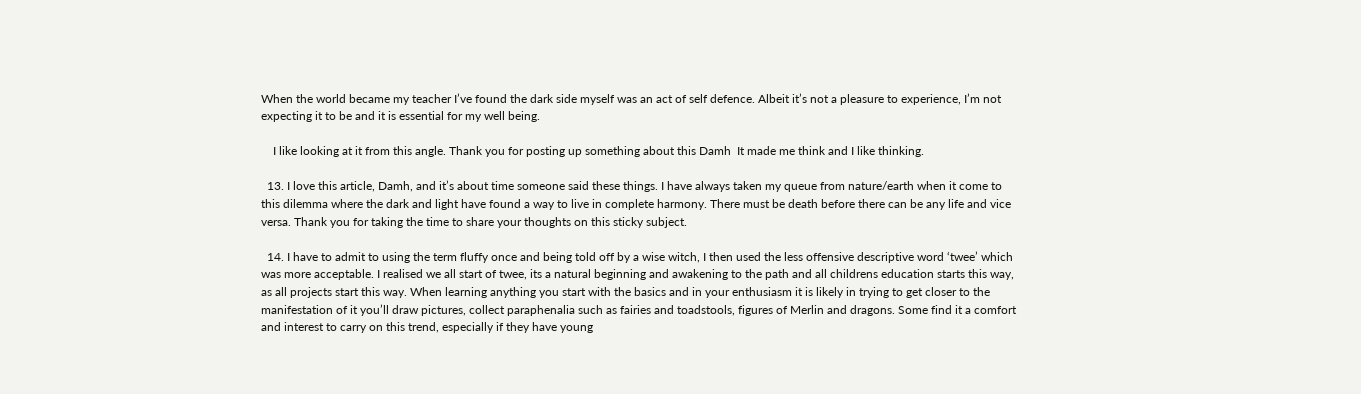When the world became my teacher I’ve found the dark side myself was an act of self defence. Albeit it’s not a pleasure to experience, I’m not expecting it to be and it is essential for my well being.

    I like looking at it from this angle. Thank you for posting up something about this Damh  It made me think and I like thinking.

  13. I love this article, Damh, and it’s about time someone said these things. I have always taken my queue from nature/earth when it come to this dilemma where the dark and light have found a way to live in complete harmony. There must be death before there can be any life and vice versa. Thank you for taking the time to share your thoughts on this sticky subject.

  14. I have to admit to using the term fluffy once and being told off by a wise witch, I then used the less offensive descriptive word ‘twee’ which was more acceptable. I realised we all start of twee, its a natural beginning and awakening to the path and all childrens education starts this way, as all projects start this way. When learning anything you start with the basics and in your enthusiasm it is likely in trying to get closer to the manifestation of it you’ll draw pictures, collect paraphenalia such as fairies and toadstools, figures of Merlin and dragons. Some find it a comfort and interest to carry on this trend, especially if they have young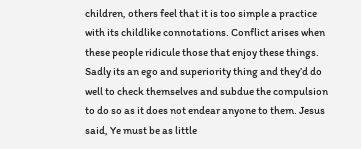children, others feel that it is too simple a practice with its childlike connotations. Conflict arises when these people ridicule those that enjoy these things. Sadly its an ego and superiority thing and they’d do well to check themselves and subdue the compulsion to do so as it does not endear anyone to them. Jesus said, Ye must be as little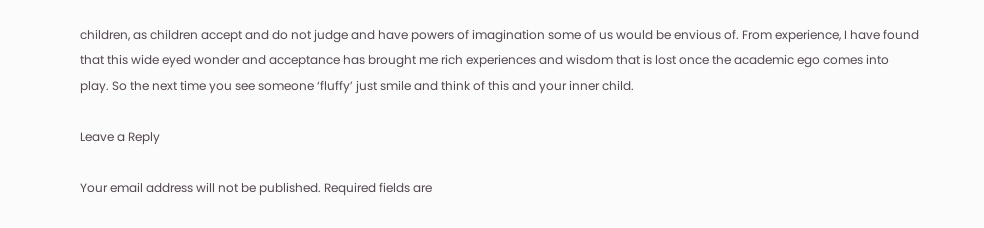children, as children accept and do not judge and have powers of imagination some of us would be envious of. From experience, I have found that this wide eyed wonder and acceptance has brought me rich experiences and wisdom that is lost once the academic ego comes into play. So the next time you see someone ‘fluffy’ just smile and think of this and your inner child.

Leave a Reply

Your email address will not be published. Required fields are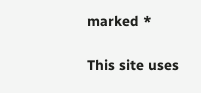marked *

This site uses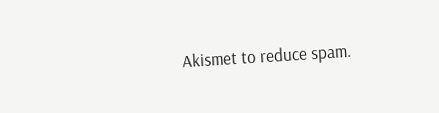Akismet to reduce spam.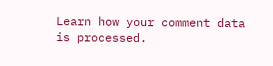Learn how your comment data is processed.